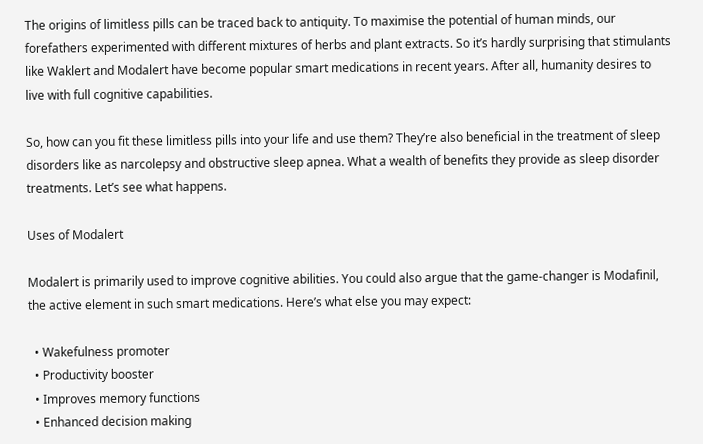The origins of limitless pills can be traced back to antiquity. To maximise the potential of human minds, our forefathers experimented with different mixtures of herbs and plant extracts. So it’s hardly surprising that stimulants like Waklert and Modalert have become popular smart medications in recent years. After all, humanity desires to live with full cognitive capabilities.

So, how can you fit these limitless pills into your life and use them? They’re also beneficial in the treatment of sleep disorders like as narcolepsy and obstructive sleep apnea. What a wealth of benefits they provide as sleep disorder treatments. Let’s see what happens.

Uses of Modalert

Modalert is primarily used to improve cognitive abilities. You could also argue that the game-changer is Modafinil, the active element in such smart medications. Here’s what else you may expect:

  • Wakefulness promoter
  • Productivity booster
  • Improves memory functions
  • Enhanced decision making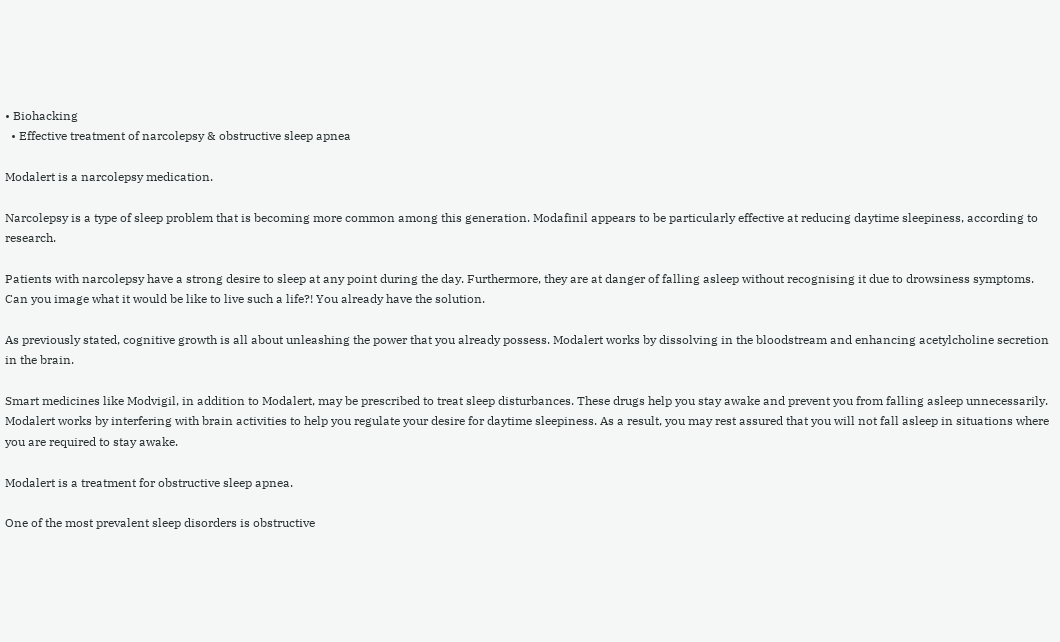• Biohacking
  • Effective treatment of narcolepsy & obstructive sleep apnea

Modalert is a narcolepsy medication.

Narcolepsy is a type of sleep problem that is becoming more common among this generation. Modafinil appears to be particularly effective at reducing daytime sleepiness, according to research.

Patients with narcolepsy have a strong desire to sleep at any point during the day. Furthermore, they are at danger of falling asleep without recognising it due to drowsiness symptoms. Can you image what it would be like to live such a life?! You already have the solution.

As previously stated, cognitive growth is all about unleashing the power that you already possess. Modalert works by dissolving in the bloodstream and enhancing acetylcholine secretion in the brain.

Smart medicines like Modvigil, in addition to Modalert, may be prescribed to treat sleep disturbances. These drugs help you stay awake and prevent you from falling asleep unnecessarily. Modalert works by interfering with brain activities to help you regulate your desire for daytime sleepiness. As a result, you may rest assured that you will not fall asleep in situations where you are required to stay awake.

Modalert is a treatment for obstructive sleep apnea.

One of the most prevalent sleep disorders is obstructive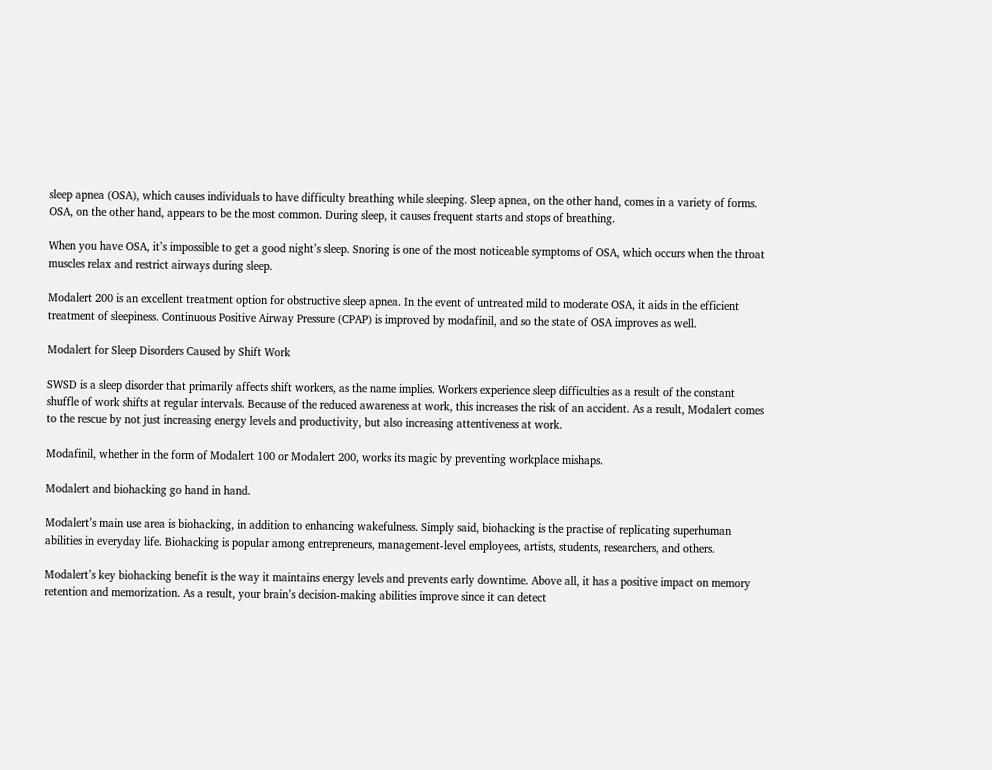sleep apnea (OSA), which causes individuals to have difficulty breathing while sleeping. Sleep apnea, on the other hand, comes in a variety of forms. OSA, on the other hand, appears to be the most common. During sleep, it causes frequent starts and stops of breathing.

When you have OSA, it’s impossible to get a good night’s sleep. Snoring is one of the most noticeable symptoms of OSA, which occurs when the throat muscles relax and restrict airways during sleep.

Modalert 200 is an excellent treatment option for obstructive sleep apnea. In the event of untreated mild to moderate OSA, it aids in the efficient treatment of sleepiness. Continuous Positive Airway Pressure (CPAP) is improved by modafinil, and so the state of OSA improves as well.

Modalert for Sleep Disorders Caused by Shift Work

SWSD is a sleep disorder that primarily affects shift workers, as the name implies. Workers experience sleep difficulties as a result of the constant shuffle of work shifts at regular intervals. Because of the reduced awareness at work, this increases the risk of an accident. As a result, Modalert comes to the rescue by not just increasing energy levels and productivity, but also increasing attentiveness at work.

Modafinil, whether in the form of Modalert 100 or Modalert 200, works its magic by preventing workplace mishaps.

Modalert and biohacking go hand in hand.

Modalert’s main use area is biohacking, in addition to enhancing wakefulness. Simply said, biohacking is the practise of replicating superhuman abilities in everyday life. Biohacking is popular among entrepreneurs, management-level employees, artists, students, researchers, and others.

Modalert’s key biohacking benefit is the way it maintains energy levels and prevents early downtime. Above all, it has a positive impact on memory retention and memorization. As a result, your brain’s decision-making abilities improve since it can detect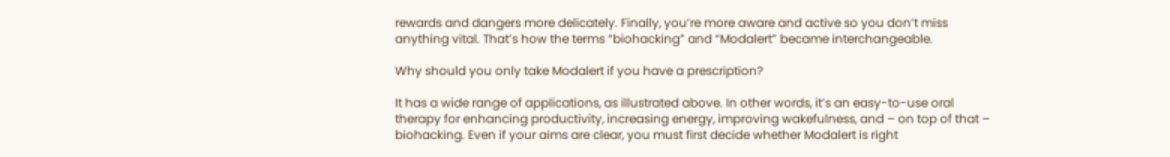rewards and dangers more delicately. Finally, you’re more aware and active so you don’t miss anything vital. That’s how the terms “biohacking” and “Modalert” became interchangeable.

Why should you only take Modalert if you have a prescription?

It has a wide range of applications, as illustrated above. In other words, it’s an easy-to-use oral therapy for enhancing productivity, increasing energy, improving wakefulness, and – on top of that – biohacking. Even if your aims are clear, you must first decide whether Modalert is right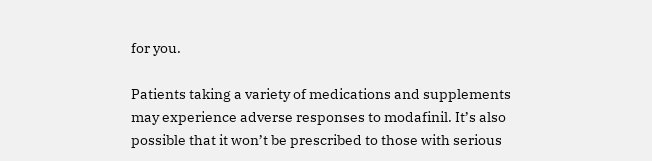for you.

Patients taking a variety of medications and supplements may experience adverse responses to modafinil. It’s also possible that it won’t be prescribed to those with serious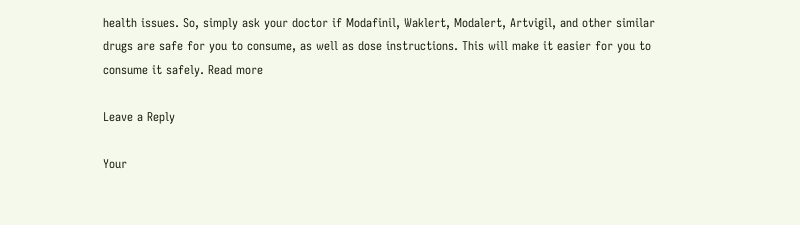health issues. So, simply ask your doctor if Modafinil, Waklert, Modalert, Artvigil, and other similar drugs are safe for you to consume, as well as dose instructions. This will make it easier for you to consume it safely. Read more

Leave a Reply

Your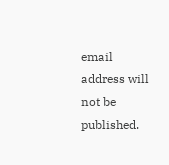email address will not be published.